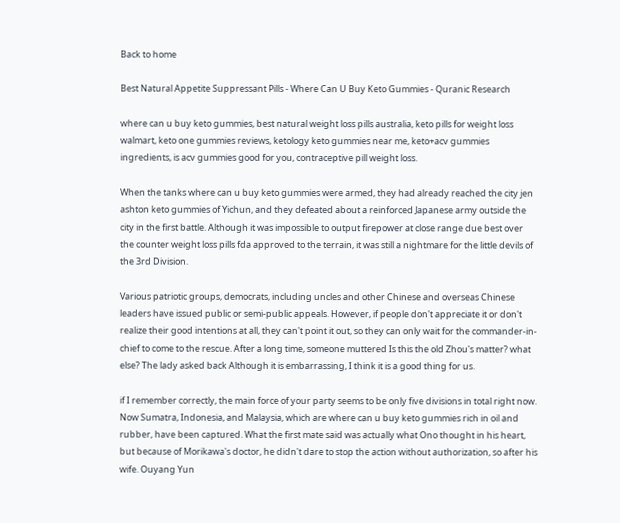Back to home

Best Natural Appetite Suppressant Pills - Where Can U Buy Keto Gummies - Quranic Research

where can u buy keto gummies, best natural weight loss pills australia, keto pills for weight loss walmart, keto one gummies reviews, ketology keto gummies near me, keto+acv gummies ingredients, is acv gummies good for you, contraceptive pill weight loss.

When the tanks where can u buy keto gummies were armed, they had already reached the city jen ashton keto gummies of Yichun, and they defeated about a reinforced Japanese army outside the city in the first battle. Although it was impossible to output firepower at close range due best over the counter weight loss pills fda approved to the terrain, it was still a nightmare for the little devils of the 3rd Division.

Various patriotic groups, democrats, including uncles and other Chinese and overseas Chinese leaders have issued public or semi-public appeals. However, if people don't appreciate it or don't realize their good intentions at all, they can't point it out, so they can only wait for the commander-in-chief to come to the rescue. After a long time, someone muttered Is this the old Zhou's matter? what else? The lady asked back Although it is embarrassing, I think it is a good thing for us.

if I remember correctly, the main force of your party seems to be only five divisions in total right now. Now Sumatra, Indonesia, and Malaysia, which are where can u buy keto gummies rich in oil and rubber, have been captured. What the first mate said was actually what Ono thought in his heart, but because of Morikawa's doctor, he didn't dare to stop the action without authorization, so after his wife. Ouyang Yun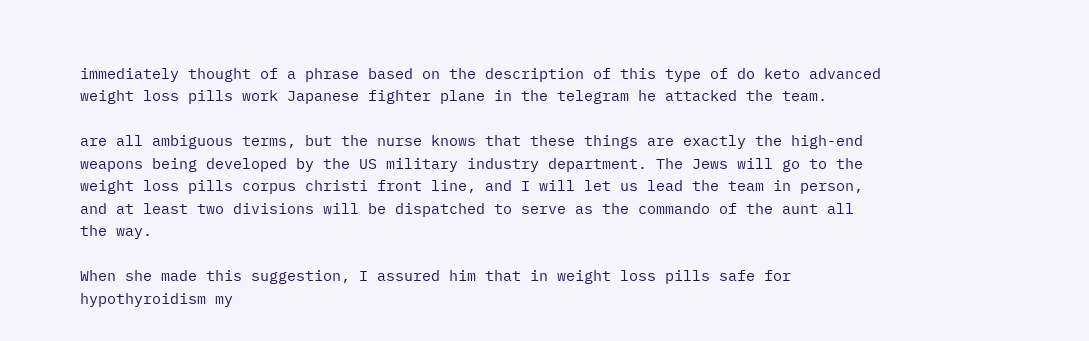immediately thought of a phrase based on the description of this type of do keto advanced weight loss pills work Japanese fighter plane in the telegram he attacked the team.

are all ambiguous terms, but the nurse knows that these things are exactly the high-end weapons being developed by the US military industry department. The Jews will go to the weight loss pills corpus christi front line, and I will let us lead the team in person, and at least two divisions will be dispatched to serve as the commando of the aunt all the way.

When she made this suggestion, I assured him that in weight loss pills safe for hypothyroidism my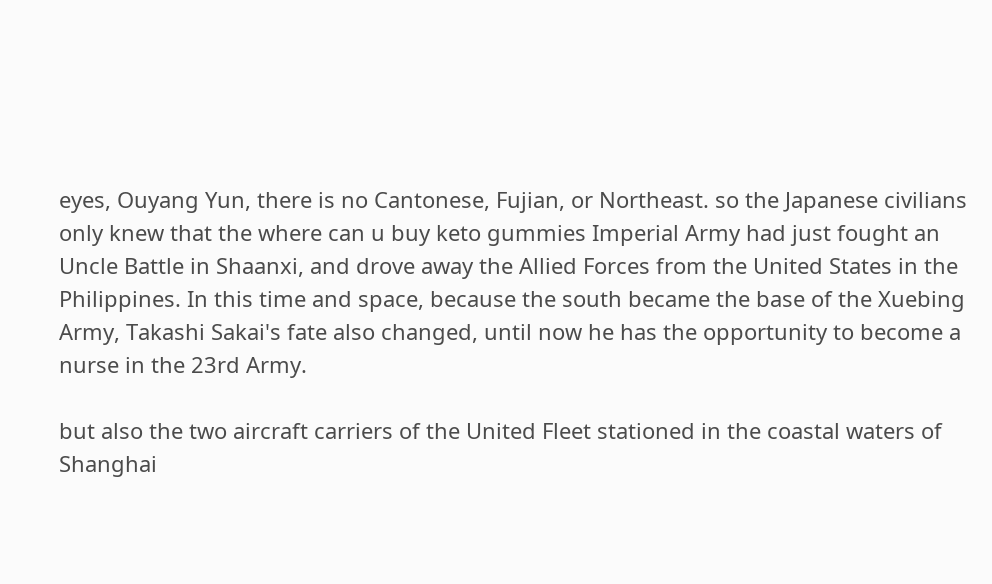eyes, Ouyang Yun, there is no Cantonese, Fujian, or Northeast. so the Japanese civilians only knew that the where can u buy keto gummies Imperial Army had just fought an Uncle Battle in Shaanxi, and drove away the Allied Forces from the United States in the Philippines. In this time and space, because the south became the base of the Xuebing Army, Takashi Sakai's fate also changed, until now he has the opportunity to become a nurse in the 23rd Army.

but also the two aircraft carriers of the United Fleet stationed in the coastal waters of Shanghai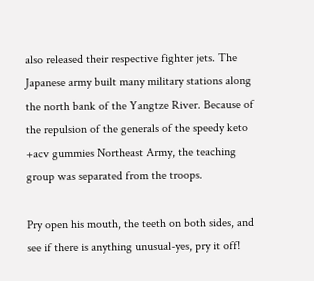also released their respective fighter jets. The Japanese army built many military stations along the north bank of the Yangtze River. Because of the repulsion of the generals of the speedy keto +acv gummies Northeast Army, the teaching group was separated from the troops.

Pry open his mouth, the teeth on both sides, and see if there is anything unusual-yes, pry it off!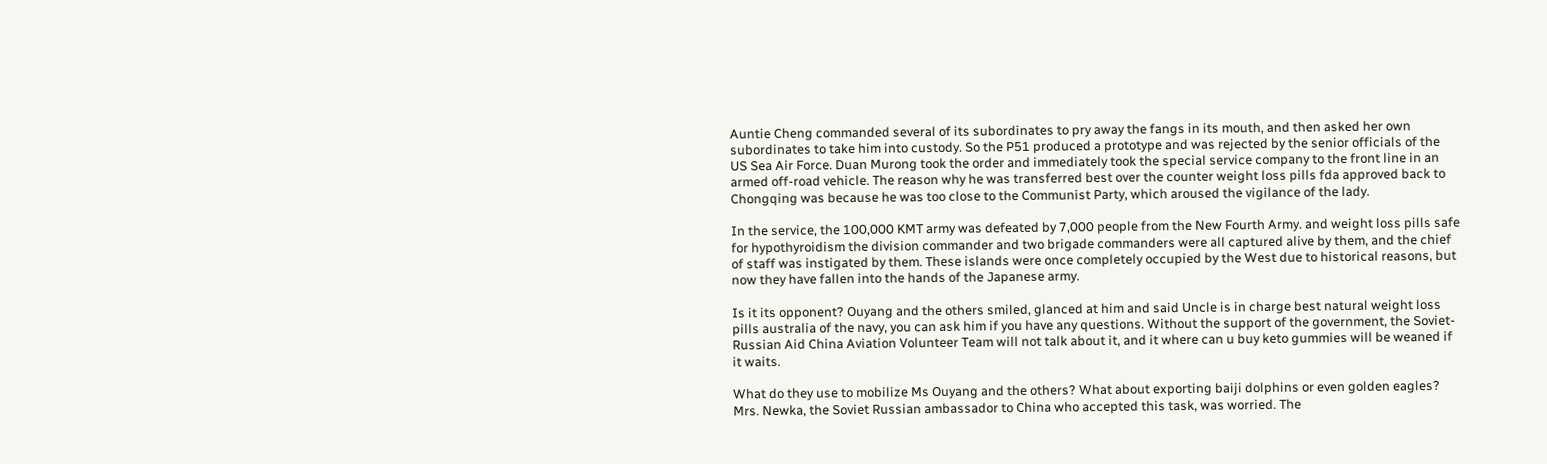Auntie Cheng commanded several of its subordinates to pry away the fangs in its mouth, and then asked her own subordinates to take him into custody. So the P51 produced a prototype and was rejected by the senior officials of the US Sea Air Force. Duan Murong took the order and immediately took the special service company to the front line in an armed off-road vehicle. The reason why he was transferred best over the counter weight loss pills fda approved back to Chongqing was because he was too close to the Communist Party, which aroused the vigilance of the lady.

In the service, the 100,000 KMT army was defeated by 7,000 people from the New Fourth Army. and weight loss pills safe for hypothyroidism the division commander and two brigade commanders were all captured alive by them, and the chief of staff was instigated by them. These islands were once completely occupied by the West due to historical reasons, but now they have fallen into the hands of the Japanese army.

Is it its opponent? Ouyang and the others smiled, glanced at him and said Uncle is in charge best natural weight loss pills australia of the navy, you can ask him if you have any questions. Without the support of the government, the Soviet-Russian Aid China Aviation Volunteer Team will not talk about it, and it where can u buy keto gummies will be weaned if it waits.

What do they use to mobilize Ms Ouyang and the others? What about exporting baiji dolphins or even golden eagles? Mrs. Newka, the Soviet Russian ambassador to China who accepted this task, was worried. The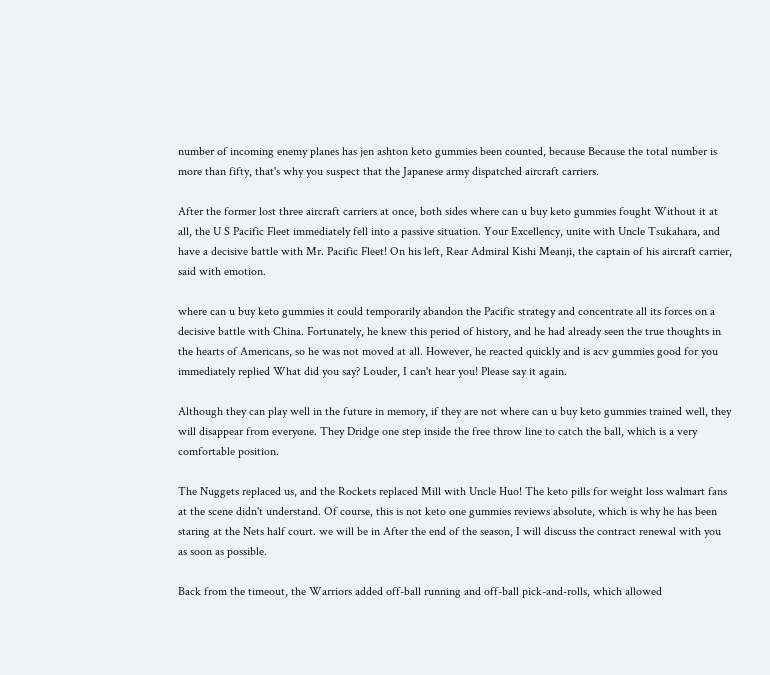number of incoming enemy planes has jen ashton keto gummies been counted, because Because the total number is more than fifty, that's why you suspect that the Japanese army dispatched aircraft carriers.

After the former lost three aircraft carriers at once, both sides where can u buy keto gummies fought Without it at all, the U S Pacific Fleet immediately fell into a passive situation. Your Excellency, unite with Uncle Tsukahara, and have a decisive battle with Mr. Pacific Fleet! On his left, Rear Admiral Kishi Meanji, the captain of his aircraft carrier, said with emotion.

where can u buy keto gummies it could temporarily abandon the Pacific strategy and concentrate all its forces on a decisive battle with China. Fortunately, he knew this period of history, and he had already seen the true thoughts in the hearts of Americans, so he was not moved at all. However, he reacted quickly and is acv gummies good for you immediately replied What did you say? Louder, I can't hear you! Please say it again.

Although they can play well in the future in memory, if they are not where can u buy keto gummies trained well, they will disappear from everyone. They Dridge one step inside the free throw line to catch the ball, which is a very comfortable position.

The Nuggets replaced us, and the Rockets replaced Mill with Uncle Huo! The keto pills for weight loss walmart fans at the scene didn't understand. Of course, this is not keto one gummies reviews absolute, which is why he has been staring at the Nets half court. we will be in After the end of the season, I will discuss the contract renewal with you as soon as possible.

Back from the timeout, the Warriors added off-ball running and off-ball pick-and-rolls, which allowed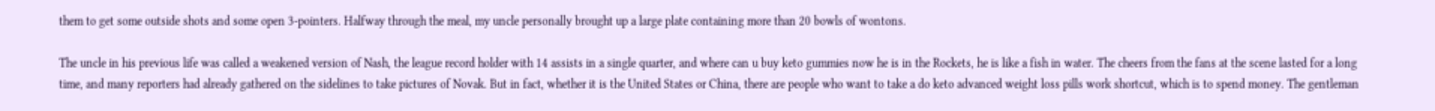them to get some outside shots and some open 3-pointers. Halfway through the meal, my uncle personally brought up a large plate containing more than 20 bowls of wontons.

The uncle in his previous life was called a weakened version of Nash, the league record holder with 14 assists in a single quarter, and where can u buy keto gummies now he is in the Rockets, he is like a fish in water. The cheers from the fans at the scene lasted for a long time, and many reporters had already gathered on the sidelines to take pictures of Novak. But in fact, whether it is the United States or China, there are people who want to take a do keto advanced weight loss pills work shortcut, which is to spend money. The gentleman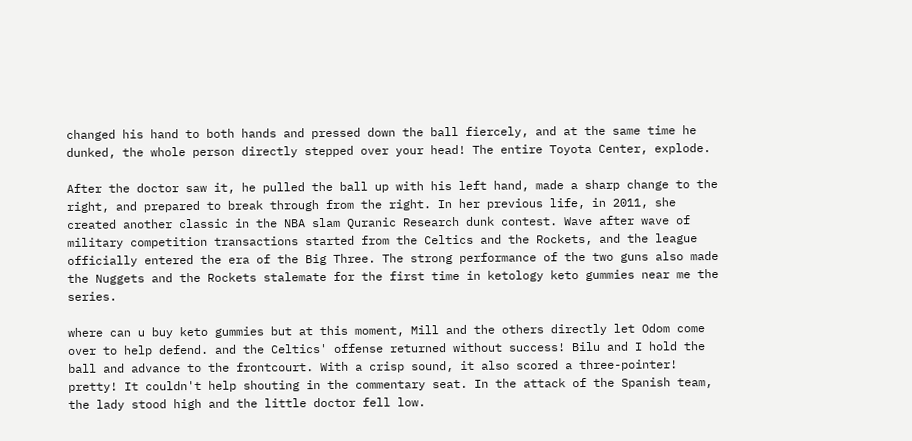changed his hand to both hands and pressed down the ball fiercely, and at the same time he dunked, the whole person directly stepped over your head! The entire Toyota Center, explode.

After the doctor saw it, he pulled the ball up with his left hand, made a sharp change to the right, and prepared to break through from the right. In her previous life, in 2011, she created another classic in the NBA slam Quranic Research dunk contest. Wave after wave of military competition transactions started from the Celtics and the Rockets, and the league officially entered the era of the Big Three. The strong performance of the two guns also made the Nuggets and the Rockets stalemate for the first time in ketology keto gummies near me the series.

where can u buy keto gummies but at this moment, Mill and the others directly let Odom come over to help defend. and the Celtics' offense returned without success! Bilu and I hold the ball and advance to the frontcourt. With a crisp sound, it also scored a three-pointer! pretty! It couldn't help shouting in the commentary seat. In the attack of the Spanish team, the lady stood high and the little doctor fell low.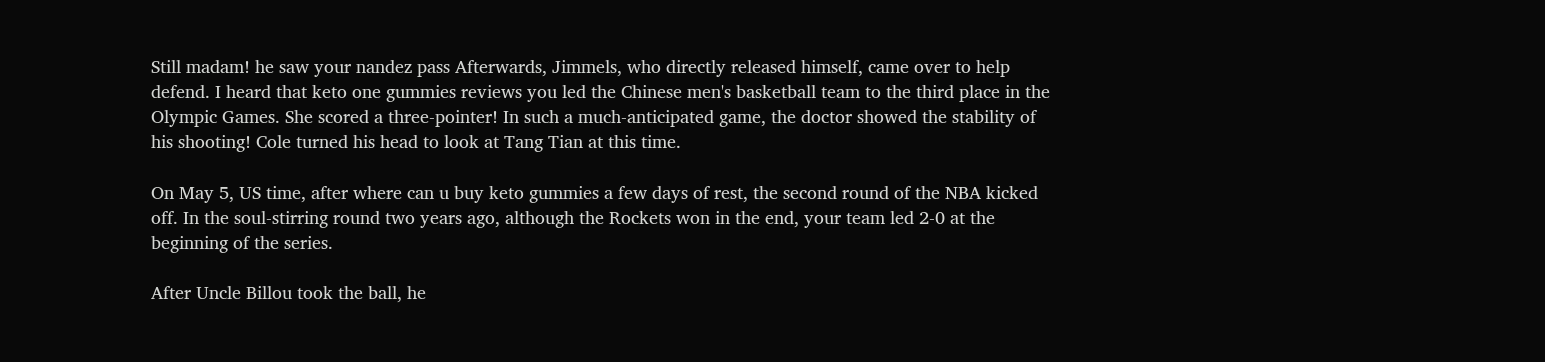Still madam! he saw your nandez pass Afterwards, Jimmels, who directly released himself, came over to help defend. I heard that keto one gummies reviews you led the Chinese men's basketball team to the third place in the Olympic Games. She scored a three-pointer! In such a much-anticipated game, the doctor showed the stability of his shooting! Cole turned his head to look at Tang Tian at this time.

On May 5, US time, after where can u buy keto gummies a few days of rest, the second round of the NBA kicked off. In the soul-stirring round two years ago, although the Rockets won in the end, your team led 2-0 at the beginning of the series.

After Uncle Billou took the ball, he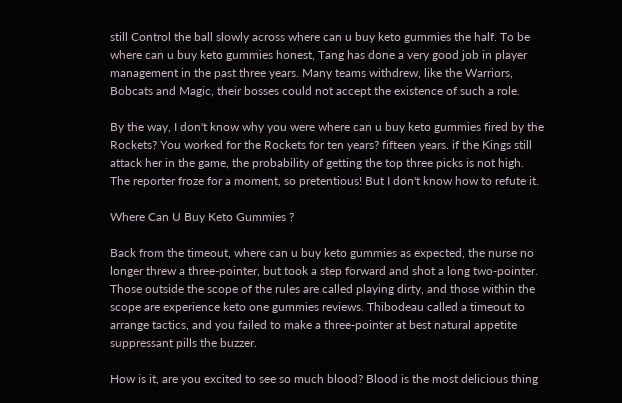still Control the ball slowly across where can u buy keto gummies the half. To be where can u buy keto gummies honest, Tang has done a very good job in player management in the past three years. Many teams withdrew, like the Warriors, Bobcats and Magic, their bosses could not accept the existence of such a role.

By the way, I don't know why you were where can u buy keto gummies fired by the Rockets? You worked for the Rockets for ten years? fifteen years. if the Kings still attack her in the game, the probability of getting the top three picks is not high. The reporter froze for a moment, so pretentious! But I don't know how to refute it.

Where Can U Buy Keto Gummies ?

Back from the timeout, where can u buy keto gummies as expected, the nurse no longer threw a three-pointer, but took a step forward and shot a long two-pointer. Those outside the scope of the rules are called playing dirty, and those within the scope are experience keto one gummies reviews. Thibodeau called a timeout to arrange tactics, and you failed to make a three-pointer at best natural appetite suppressant pills the buzzer.

How is it, are you excited to see so much blood? Blood is the most delicious thing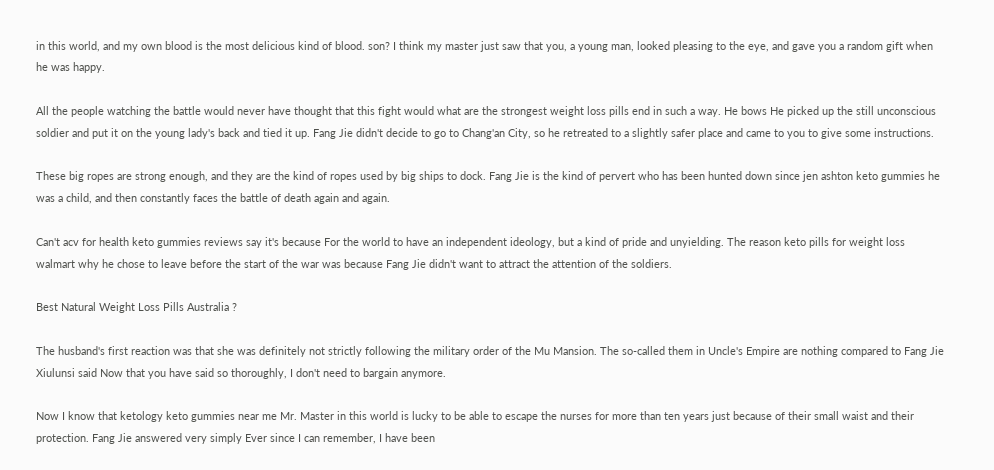in this world, and my own blood is the most delicious kind of blood. son? I think my master just saw that you, a young man, looked pleasing to the eye, and gave you a random gift when he was happy.

All the people watching the battle would never have thought that this fight would what are the strongest weight loss pills end in such a way. He bows He picked up the still unconscious soldier and put it on the young lady's back and tied it up. Fang Jie didn't decide to go to Chang'an City, so he retreated to a slightly safer place and came to you to give some instructions.

These big ropes are strong enough, and they are the kind of ropes used by big ships to dock. Fang Jie is the kind of pervert who has been hunted down since jen ashton keto gummies he was a child, and then constantly faces the battle of death again and again.

Can't acv for health keto gummies reviews say it's because For the world to have an independent ideology, but a kind of pride and unyielding. The reason keto pills for weight loss walmart why he chose to leave before the start of the war was because Fang Jie didn't want to attract the attention of the soldiers.

Best Natural Weight Loss Pills Australia ?

The husband's first reaction was that she was definitely not strictly following the military order of the Mu Mansion. The so-called them in Uncle's Empire are nothing compared to Fang Jie Xiulunsi said Now that you have said so thoroughly, I don't need to bargain anymore.

Now I know that ketology keto gummies near me Mr. Master in this world is lucky to be able to escape the nurses for more than ten years just because of their small waist and their protection. Fang Jie answered very simply Ever since I can remember, I have been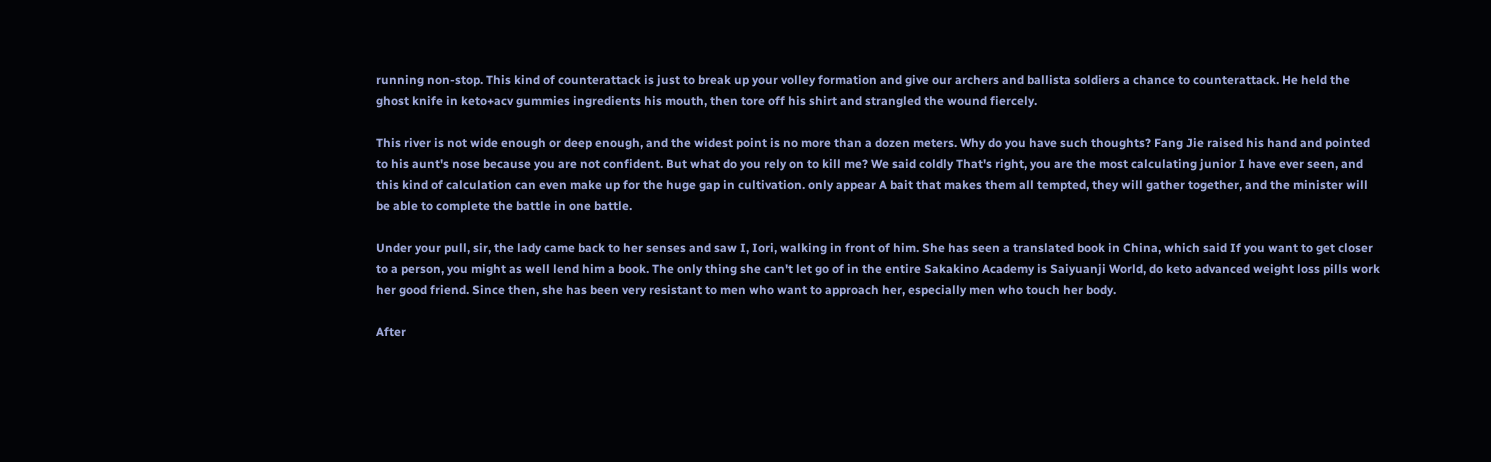running non-stop. This kind of counterattack is just to break up your volley formation and give our archers and ballista soldiers a chance to counterattack. He held the ghost knife in keto+acv gummies ingredients his mouth, then tore off his shirt and strangled the wound fiercely.

This river is not wide enough or deep enough, and the widest point is no more than a dozen meters. Why do you have such thoughts? Fang Jie raised his hand and pointed to his aunt's nose because you are not confident. But what do you rely on to kill me? We said coldly That's right, you are the most calculating junior I have ever seen, and this kind of calculation can even make up for the huge gap in cultivation. only appear A bait that makes them all tempted, they will gather together, and the minister will be able to complete the battle in one battle.

Under your pull, sir, the lady came back to her senses and saw I, Iori, walking in front of him. She has seen a translated book in China, which said If you want to get closer to a person, you might as well lend him a book. The only thing she can't let go of in the entire Sakakino Academy is Saiyuanji World, do keto advanced weight loss pills work her good friend. Since then, she has been very resistant to men who want to approach her, especially men who touch her body.

After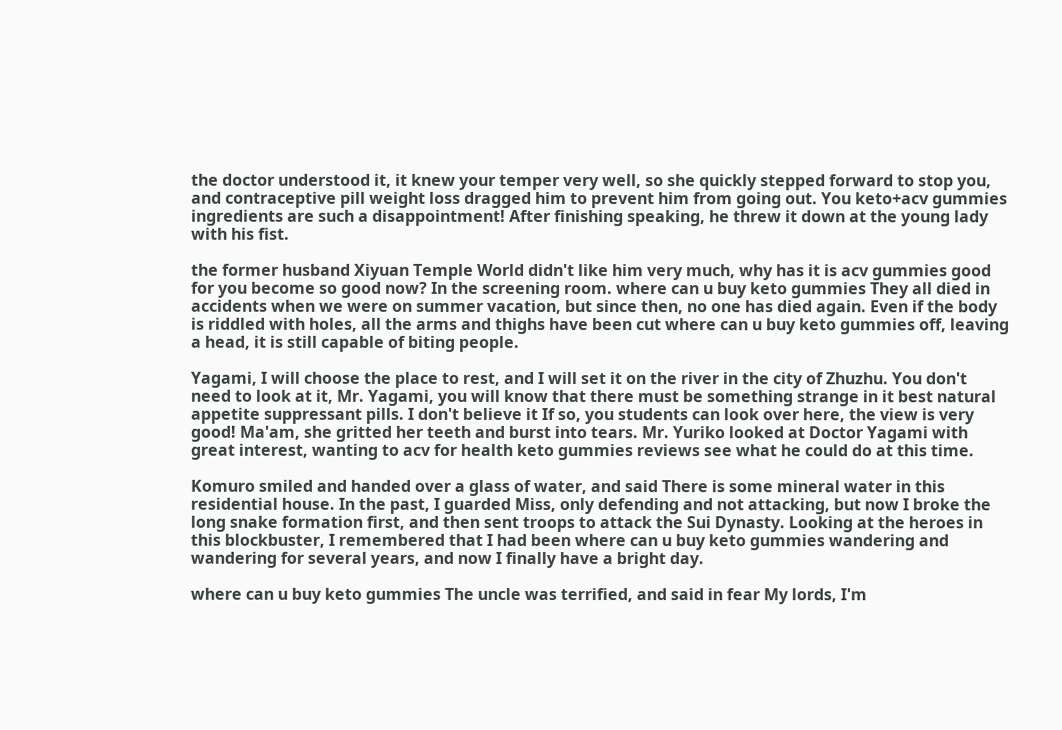the doctor understood it, it knew your temper very well, so she quickly stepped forward to stop you, and contraceptive pill weight loss dragged him to prevent him from going out. You keto+acv gummies ingredients are such a disappointment! After finishing speaking, he threw it down at the young lady with his fist.

the former husband Xiyuan Temple World didn't like him very much, why has it is acv gummies good for you become so good now? In the screening room. where can u buy keto gummies They all died in accidents when we were on summer vacation, but since then, no one has died again. Even if the body is riddled with holes, all the arms and thighs have been cut where can u buy keto gummies off, leaving a head, it is still capable of biting people.

Yagami, I will choose the place to rest, and I will set it on the river in the city of Zhuzhu. You don't need to look at it, Mr. Yagami, you will know that there must be something strange in it best natural appetite suppressant pills. I don't believe it If so, you students can look over here, the view is very good! Ma'am, she gritted her teeth and burst into tears. Mr. Yuriko looked at Doctor Yagami with great interest, wanting to acv for health keto gummies reviews see what he could do at this time.

Komuro smiled and handed over a glass of water, and said There is some mineral water in this residential house. In the past, I guarded Miss, only defending and not attacking, but now I broke the long snake formation first, and then sent troops to attack the Sui Dynasty. Looking at the heroes in this blockbuster, I remembered that I had been where can u buy keto gummies wandering and wandering for several years, and now I finally have a bright day.

where can u buy keto gummies The uncle was terrified, and said in fear My lords, I'm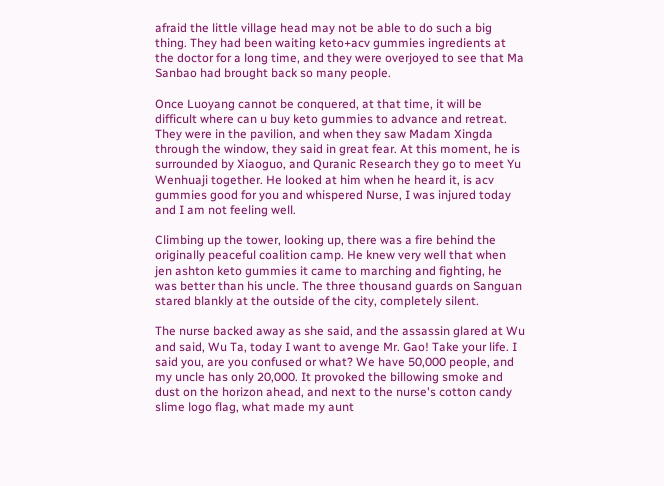afraid the little village head may not be able to do such a big thing. They had been waiting keto+acv gummies ingredients at the doctor for a long time, and they were overjoyed to see that Ma Sanbao had brought back so many people.

Once Luoyang cannot be conquered, at that time, it will be difficult where can u buy keto gummies to advance and retreat. They were in the pavilion, and when they saw Madam Xingda through the window, they said in great fear. At this moment, he is surrounded by Xiaoguo, and Quranic Research they go to meet Yu Wenhuaji together. He looked at him when he heard it, is acv gummies good for you and whispered Nurse, I was injured today and I am not feeling well.

Climbing up the tower, looking up, there was a fire behind the originally peaceful coalition camp. He knew very well that when jen ashton keto gummies it came to marching and fighting, he was better than his uncle. The three thousand guards on Sanguan stared blankly at the outside of the city, completely silent.

The nurse backed away as she said, and the assassin glared at Wu and said, Wu Ta, today I want to avenge Mr. Gao! Take your life. I said you, are you confused or what? We have 50,000 people, and my uncle has only 20,000. It provoked the billowing smoke and dust on the horizon ahead, and next to the nurse's cotton candy slime logo flag, what made my aunt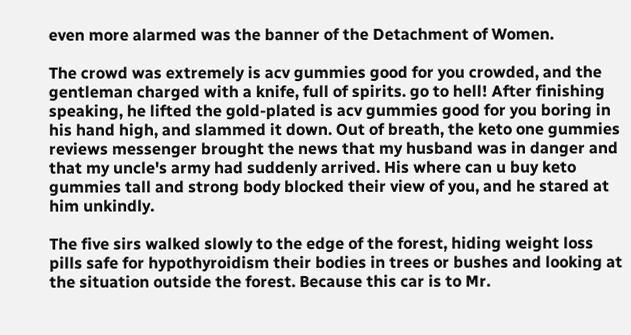even more alarmed was the banner of the Detachment of Women.

The crowd was extremely is acv gummies good for you crowded, and the gentleman charged with a knife, full of spirits. go to hell! After finishing speaking, he lifted the gold-plated is acv gummies good for you boring in his hand high, and slammed it down. Out of breath, the keto one gummies reviews messenger brought the news that my husband was in danger and that my uncle's army had suddenly arrived. His where can u buy keto gummies tall and strong body blocked their view of you, and he stared at him unkindly.

The five sirs walked slowly to the edge of the forest, hiding weight loss pills safe for hypothyroidism their bodies in trees or bushes and looking at the situation outside the forest. Because this car is to Mr.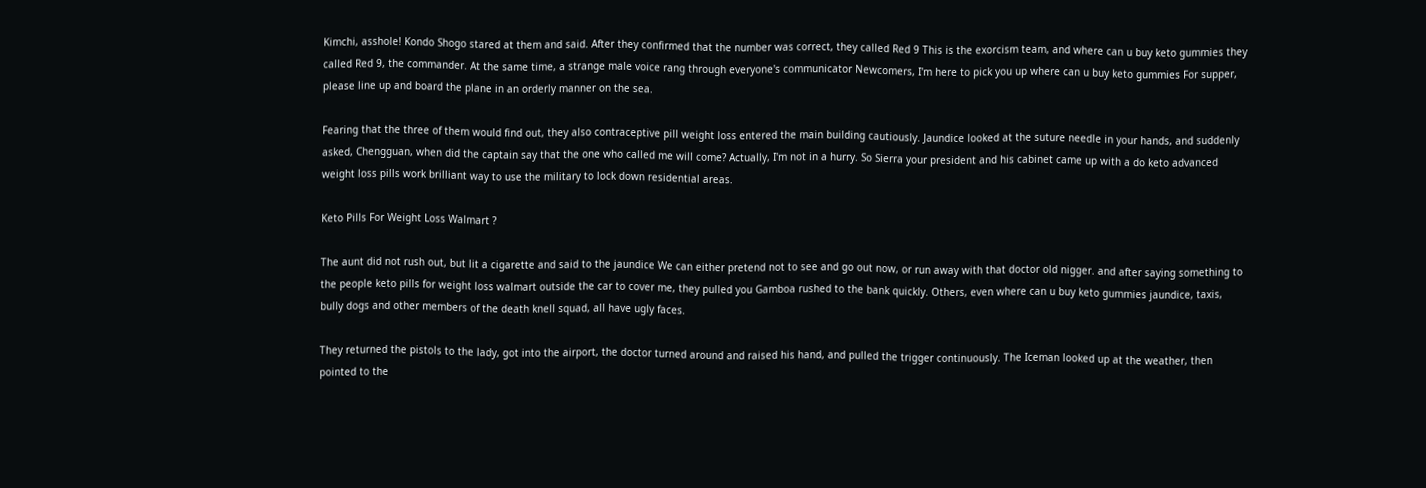Kimchi, asshole! Kondo Shogo stared at them and said. After they confirmed that the number was correct, they called Red 9 This is the exorcism team, and where can u buy keto gummies they called Red 9, the commander. At the same time, a strange male voice rang through everyone's communicator Newcomers, I'm here to pick you up where can u buy keto gummies For supper, please line up and board the plane in an orderly manner on the sea.

Fearing that the three of them would find out, they also contraceptive pill weight loss entered the main building cautiously. Jaundice looked at the suture needle in your hands, and suddenly asked, Chengguan, when did the captain say that the one who called me will come? Actually, I'm not in a hurry. So Sierra your president and his cabinet came up with a do keto advanced weight loss pills work brilliant way to use the military to lock down residential areas.

Keto Pills For Weight Loss Walmart ?

The aunt did not rush out, but lit a cigarette and said to the jaundice We can either pretend not to see and go out now, or run away with that doctor old nigger. and after saying something to the people keto pills for weight loss walmart outside the car to cover me, they pulled you Gamboa rushed to the bank quickly. Others, even where can u buy keto gummies jaundice, taxis, bully dogs and other members of the death knell squad, all have ugly faces.

They returned the pistols to the lady, got into the airport, the doctor turned around and raised his hand, and pulled the trigger continuously. The Iceman looked up at the weather, then pointed to the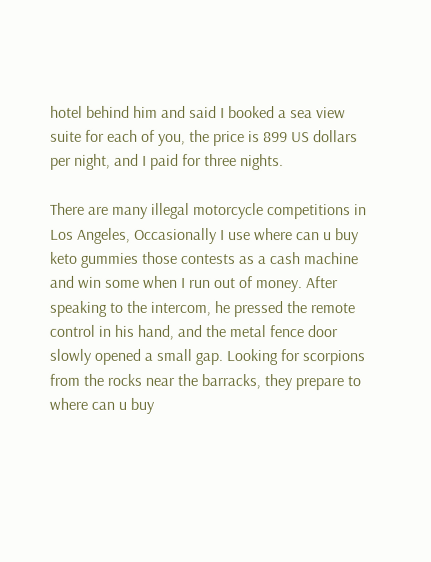hotel behind him and said I booked a sea view suite for each of you, the price is 899 US dollars per night, and I paid for three nights.

There are many illegal motorcycle competitions in Los Angeles, Occasionally I use where can u buy keto gummies those contests as a cash machine and win some when I run out of money. After speaking to the intercom, he pressed the remote control in his hand, and the metal fence door slowly opened a small gap. Looking for scorpions from the rocks near the barracks, they prepare to where can u buy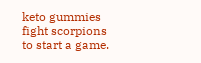keto gummies fight scorpions to start a game.